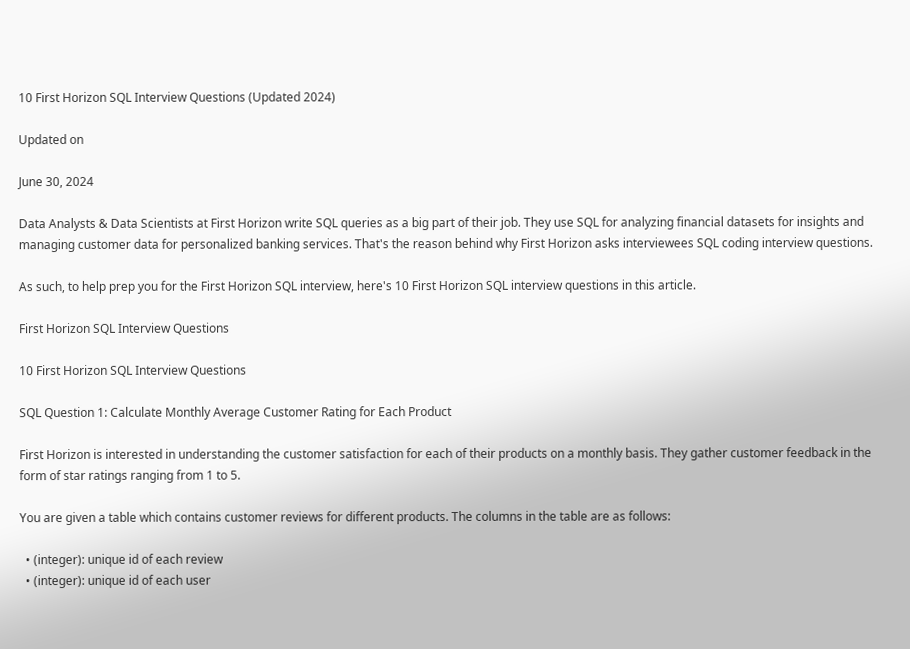10 First Horizon SQL Interview Questions (Updated 2024)

Updated on

June 30, 2024

Data Analysts & Data Scientists at First Horizon write SQL queries as a big part of their job. They use SQL for analyzing financial datasets for insights and managing customer data for personalized banking services. That's the reason behind why First Horizon asks interviewees SQL coding interview questions.

As such, to help prep you for the First Horizon SQL interview, here's 10 First Horizon SQL interview questions in this article.

First Horizon SQL Interview Questions

10 First Horizon SQL Interview Questions

SQL Question 1: Calculate Monthly Average Customer Rating for Each Product

First Horizon is interested in understanding the customer satisfaction for each of their products on a monthly basis. They gather customer feedback in the form of star ratings ranging from 1 to 5.

You are given a table which contains customer reviews for different products. The columns in the table are as follows:

  • (integer): unique id of each review
  • (integer): unique id of each user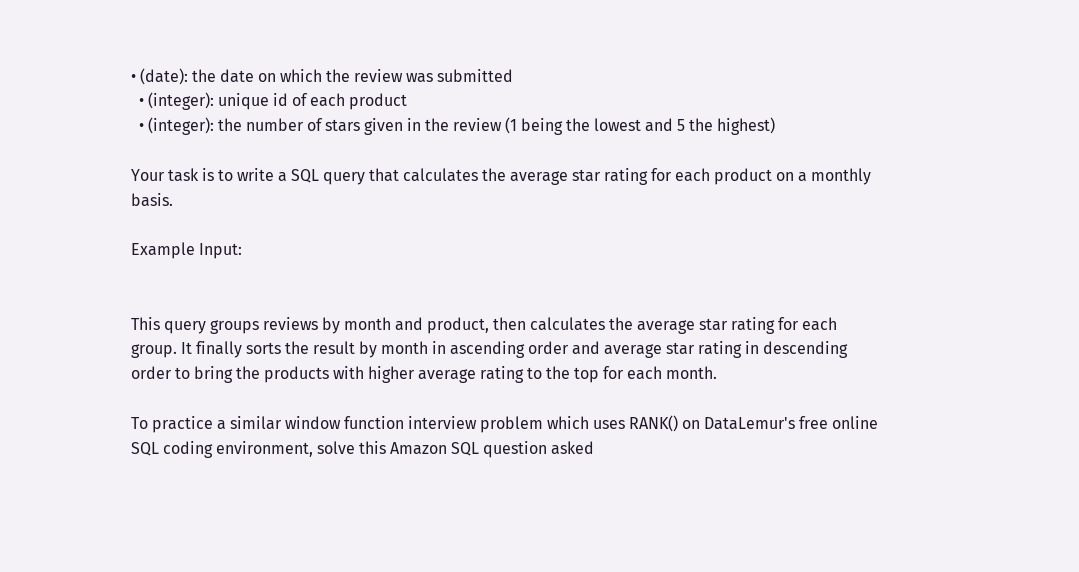• (date): the date on which the review was submitted
  • (integer): unique id of each product
  • (integer): the number of stars given in the review (1 being the lowest and 5 the highest)

Your task is to write a SQL query that calculates the average star rating for each product on a monthly basis.

Example Input:


This query groups reviews by month and product, then calculates the average star rating for each group. It finally sorts the result by month in ascending order and average star rating in descending order to bring the products with higher average rating to the top for each month.

To practice a similar window function interview problem which uses RANK() on DataLemur's free online SQL coding environment, solve this Amazon SQL question asked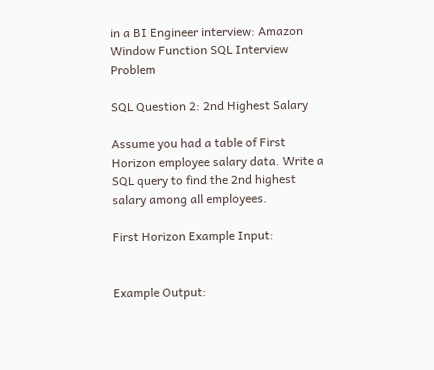in a BI Engineer interview: Amazon Window Function SQL Interview Problem

SQL Question 2: 2nd Highest Salary

Assume you had a table of First Horizon employee salary data. Write a SQL query to find the 2nd highest salary among all employees.

First Horizon Example Input:


Example Output: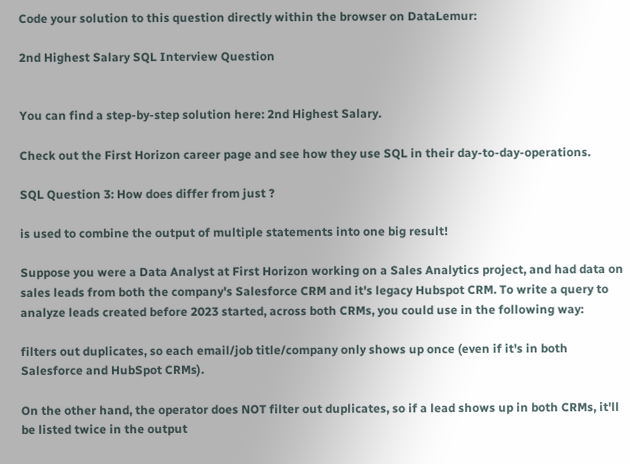Code your solution to this question directly within the browser on DataLemur:

2nd Highest Salary SQL Interview Question


You can find a step-by-step solution here: 2nd Highest Salary.

Check out the First Horizon career page and see how they use SQL in their day-to-day-operations.

SQL Question 3: How does differ from just ?

is used to combine the output of multiple statements into one big result!

Suppose you were a Data Analyst at First Horizon working on a Sales Analytics project, and had data on sales leads from both the company's Salesforce CRM and it's legacy Hubspot CRM. To write a query to analyze leads created before 2023 started, across both CRMs, you could use in the following way:

filters out duplicates, so each email/job title/company only shows up once (even if it's in both Salesforce and HubSpot CRMs).

On the other hand, the operator does NOT filter out duplicates, so if a lead shows up in both CRMs, it'll be listed twice in the output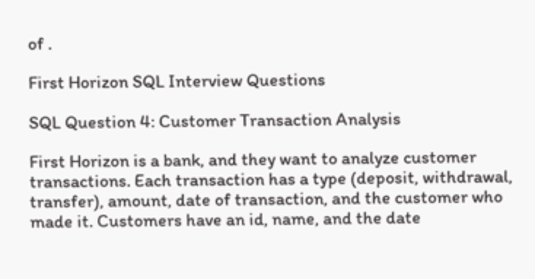of .

First Horizon SQL Interview Questions

SQL Question 4: Customer Transaction Analysis

First Horizon is a bank, and they want to analyze customer transactions. Each transaction has a type (deposit, withdrawal, transfer), amount, date of transaction, and the customer who made it. Customers have an id, name, and the date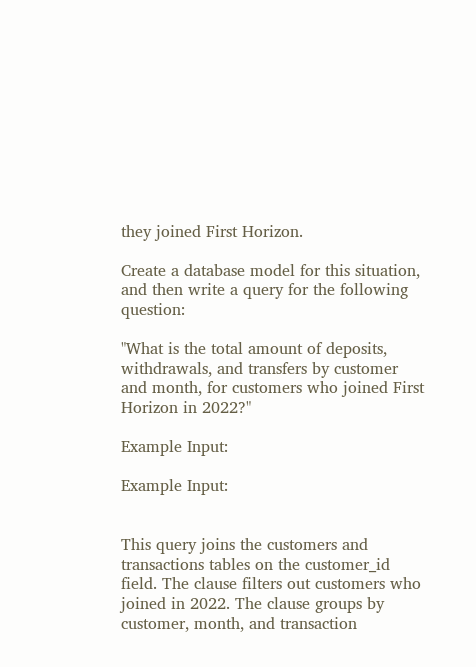they joined First Horizon.

Create a database model for this situation, and then write a query for the following question:

"What is the total amount of deposits, withdrawals, and transfers by customer and month, for customers who joined First Horizon in 2022?"

Example Input:

Example Input:


This query joins the customers and transactions tables on the customer_id field. The clause filters out customers who joined in 2022. The clause groups by customer, month, and transaction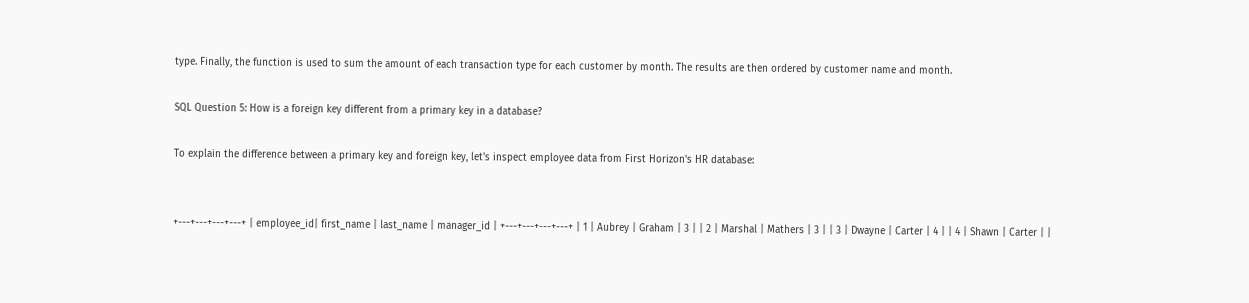type. Finally, the function is used to sum the amount of each transaction type for each customer by month. The results are then ordered by customer name and month.

SQL Question 5: How is a foreign key different from a primary key in a database?

To explain the difference between a primary key and foreign key, let's inspect employee data from First Horizon's HR database:


+---+---+---+---+ | employee_id| first_name | last_name | manager_id | +---+---+---+---+ | 1 | Aubrey | Graham | 3 | | 2 | Marshal | Mathers | 3 | | 3 | Dwayne | Carter | 4 | | 4 | Shawn | Carter | |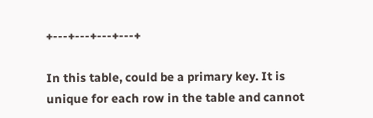+---+---+---+---+

In this table, could be a primary key. It is unique for each row in the table and cannot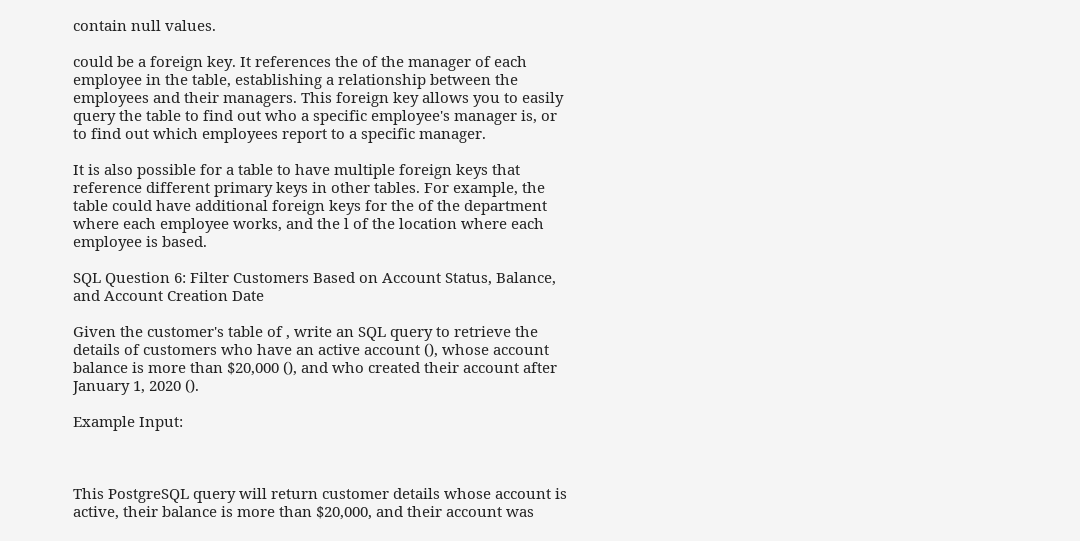contain null values.

could be a foreign key. It references the of the manager of each employee in the table, establishing a relationship between the employees and their managers. This foreign key allows you to easily query the table to find out who a specific employee's manager is, or to find out which employees report to a specific manager.

It is also possible for a table to have multiple foreign keys that reference different primary keys in other tables. For example, the table could have additional foreign keys for the of the department where each employee works, and the l of the location where each employee is based.

SQL Question 6: Filter Customers Based on Account Status, Balance, and Account Creation Date

Given the customer's table of , write an SQL query to retrieve the details of customers who have an active account (), whose account balance is more than $20,000 (), and who created their account after January 1, 2020 ().

Example Input:



This PostgreSQL query will return customer details whose account is active, their balance is more than $20,000, and their account was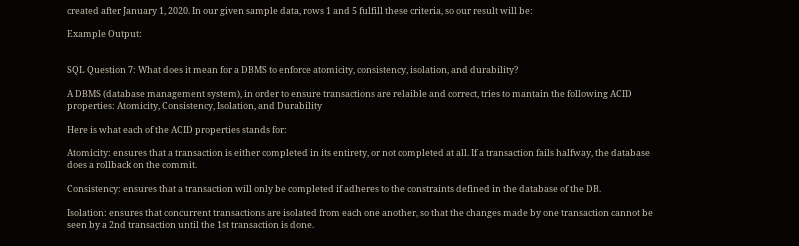created after January 1, 2020. In our given sample data, rows 1 and 5 fulfill these criteria, so our result will be:

Example Output:


SQL Question 7: What does it mean for a DBMS to enforce atomicity, consistency, isolation, and durability?

A DBMS (database management system), in order to ensure transactions are relaible and correct, tries to mantain the following ACID properties: Atomicity, Consistency, Isolation, and Durability

Here is what each of the ACID properties stands for:

Atomicity: ensures that a transaction is either completed in its entirety, or not completed at all. If a transaction fails halfway, the database does a rollback on the commit.

Consistency: ensures that a transaction will only be completed if adheres to the constraints defined in the database of the DB.

Isolation: ensures that concurrent transactions are isolated from each one another, so that the changes made by one transaction cannot be seen by a 2nd transaction until the 1st transaction is done.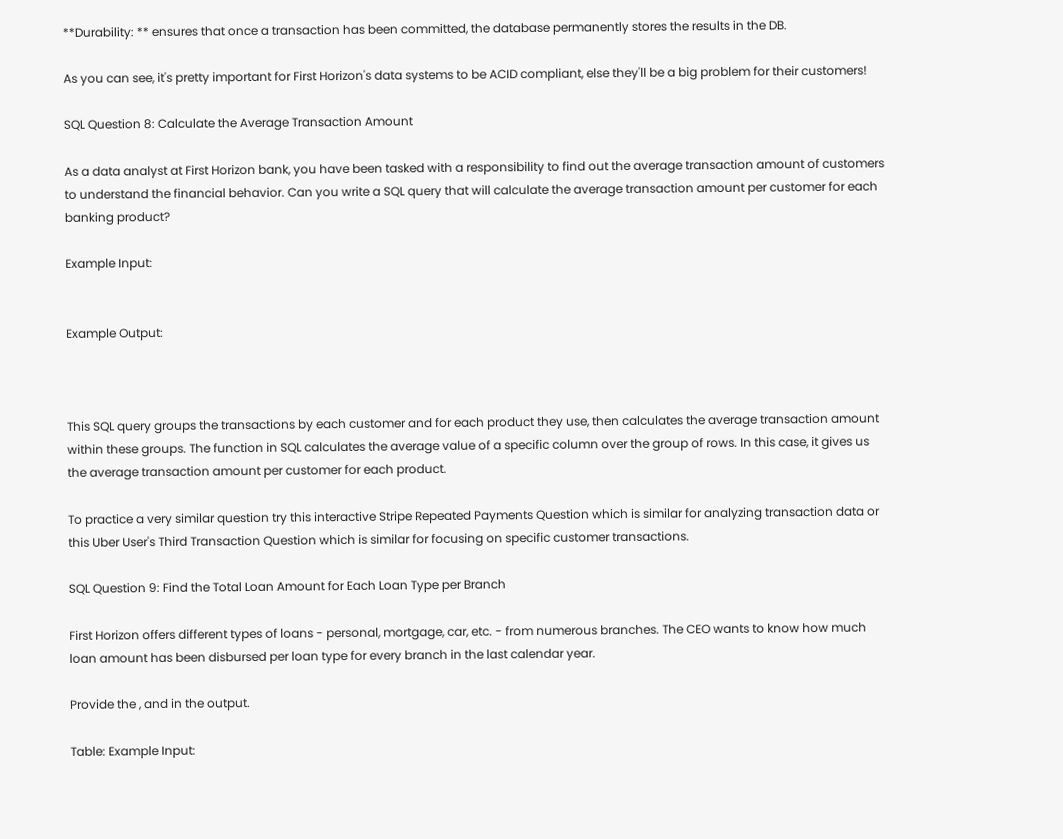**Durability: ** ensures that once a transaction has been committed, the database permanently stores the results in the DB.

As you can see, it's pretty important for First Horizon's data systems to be ACID compliant, else they'll be a big problem for their customers!

SQL Question 8: Calculate the Average Transaction Amount

As a data analyst at First Horizon bank, you have been tasked with a responsibility to find out the average transaction amount of customers to understand the financial behavior. Can you write a SQL query that will calculate the average transaction amount per customer for each banking product?

Example Input:


Example Output:



This SQL query groups the transactions by each customer and for each product they use, then calculates the average transaction amount within these groups. The function in SQL calculates the average value of a specific column over the group of rows. In this case, it gives us the average transaction amount per customer for each product.

To practice a very similar question try this interactive Stripe Repeated Payments Question which is similar for analyzing transaction data or this Uber User's Third Transaction Question which is similar for focusing on specific customer transactions.

SQL Question 9: Find the Total Loan Amount for Each Loan Type per Branch

First Horizon offers different types of loans - personal, mortgage, car, etc. - from numerous branches. The CEO wants to know how much loan amount has been disbursed per loan type for every branch in the last calendar year.

Provide the , and in the output.

Table: Example Input: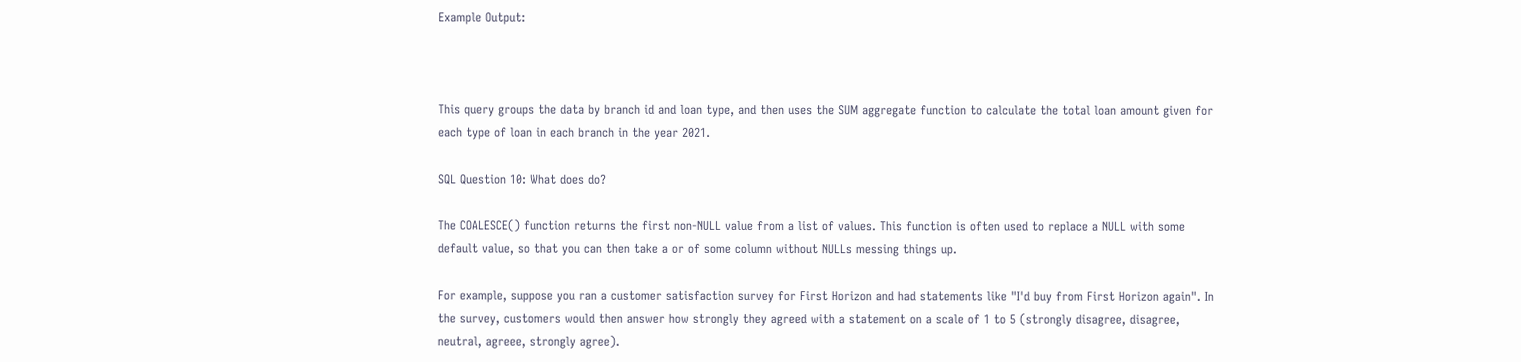Example Output:



This query groups the data by branch id and loan type, and then uses the SUM aggregate function to calculate the total loan amount given for each type of loan in each branch in the year 2021.

SQL Question 10: What does do?

The COALESCE() function returns the first non-NULL value from a list of values. This function is often used to replace a NULL with some default value, so that you can then take a or of some column without NULLs messing things up.

For example, suppose you ran a customer satisfaction survey for First Horizon and had statements like "I'd buy from First Horizon again". In the survey, customers would then answer how strongly they agreed with a statement on a scale of 1 to 5 (strongly disagree, disagree, neutral, agreee, strongly agree).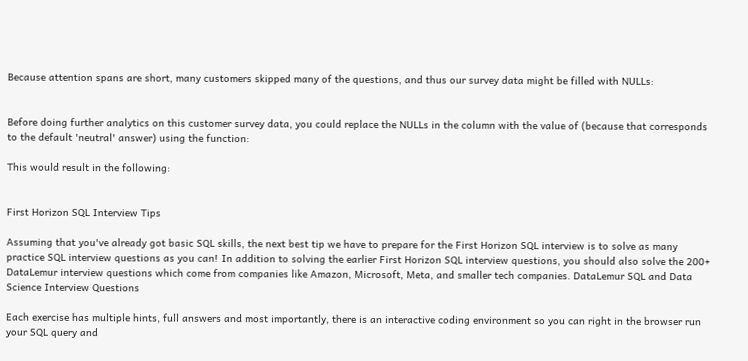Because attention spans are short, many customers skipped many of the questions, and thus our survey data might be filled with NULLs:


Before doing further analytics on this customer survey data, you could replace the NULLs in the column with the value of (because that corresponds to the default 'neutral' answer) using the function:

This would result in the following:


First Horizon SQL Interview Tips

Assuming that you've already got basic SQL skills, the next best tip we have to prepare for the First Horizon SQL interview is to solve as many practice SQL interview questions as you can! In addition to solving the earlier First Horizon SQL interview questions, you should also solve the 200+ DataLemur interview questions which come from companies like Amazon, Microsoft, Meta, and smaller tech companies. DataLemur SQL and Data Science Interview Questions

Each exercise has multiple hints, full answers and most importantly, there is an interactive coding environment so you can right in the browser run your SQL query and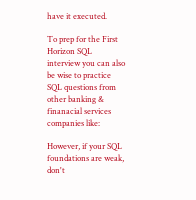have it executed.

To prep for the First Horizon SQL interview you can also be wise to practice SQL questions from other banking & finanacial services companies like:

However, if your SQL foundations are weak, don't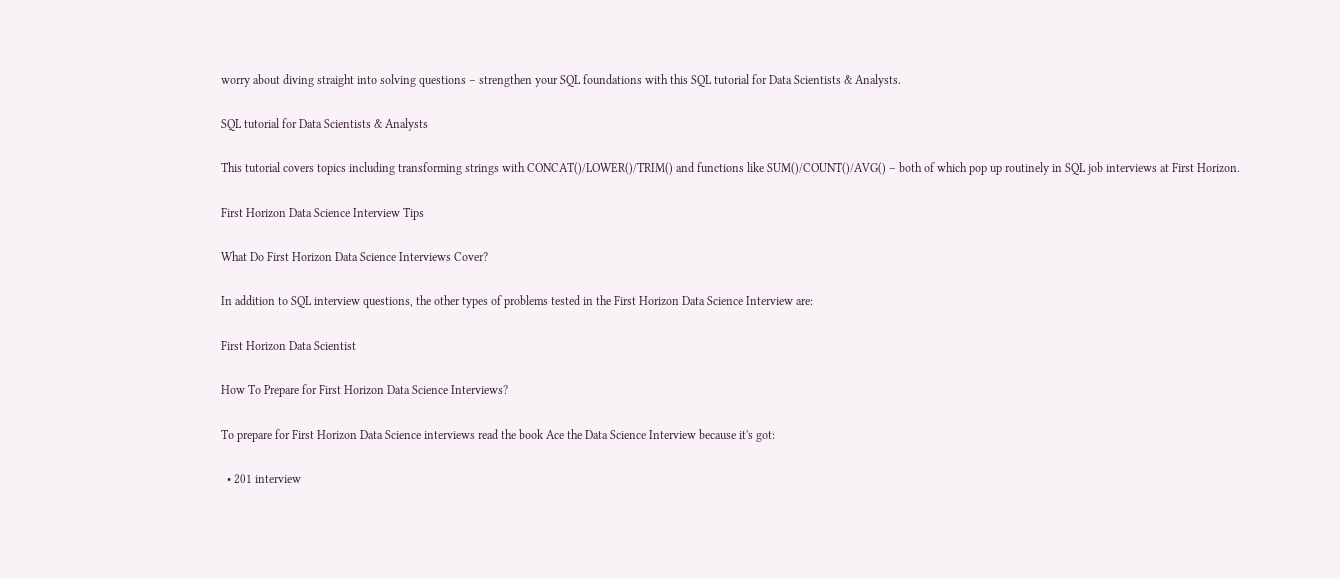worry about diving straight into solving questions – strengthen your SQL foundations with this SQL tutorial for Data Scientists & Analysts.

SQL tutorial for Data Scientists & Analysts

This tutorial covers topics including transforming strings with CONCAT()/LOWER()/TRIM() and functions like SUM()/COUNT()/AVG() – both of which pop up routinely in SQL job interviews at First Horizon.

First Horizon Data Science Interview Tips

What Do First Horizon Data Science Interviews Cover?

In addition to SQL interview questions, the other types of problems tested in the First Horizon Data Science Interview are:

First Horizon Data Scientist

How To Prepare for First Horizon Data Science Interviews?

To prepare for First Horizon Data Science interviews read the book Ace the Data Science Interview because it's got:

  • 201 interview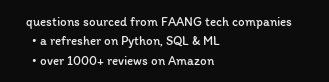questions sourced from FAANG tech companies
  • a refresher on Python, SQL & ML
  • over 1000+ reviews on Amazon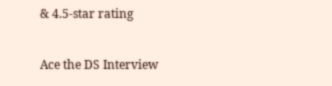& 4.5-star rating

Ace the DS Interview